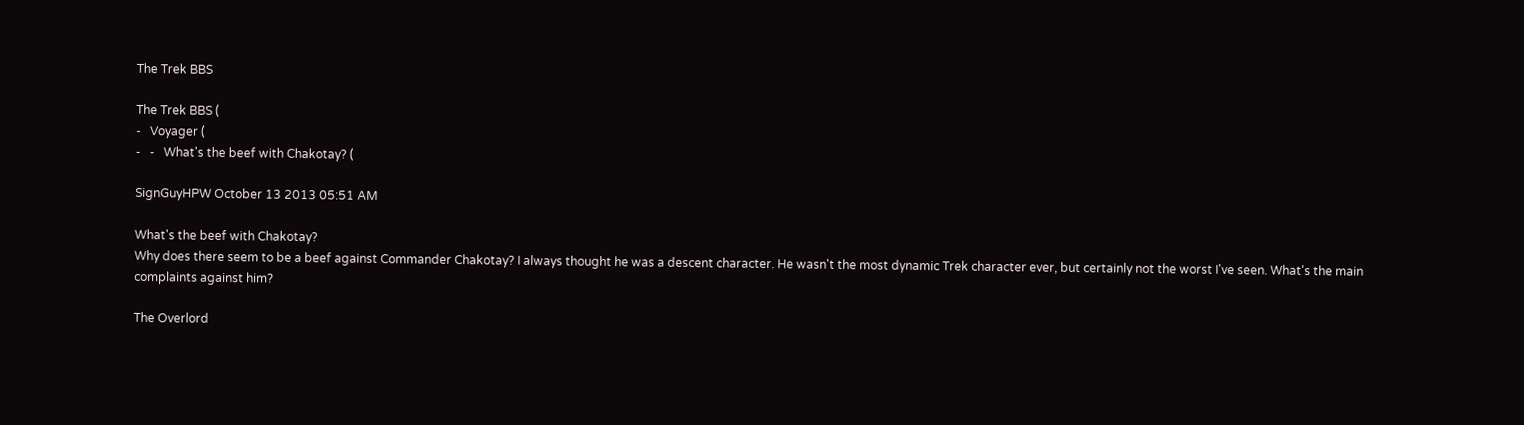The Trek BBS

The Trek BBS (
-   Voyager (
-   -   What's the beef with Chakotay? (

SignGuyHPW October 13 2013 05:51 AM

What's the beef with Chakotay?
Why does there seem to be a beef against Commander Chakotay? I always thought he was a descent character. He wasn't the most dynamic Trek character ever, but certainly not the worst I've seen. What's the main complaints against him?

The Overlord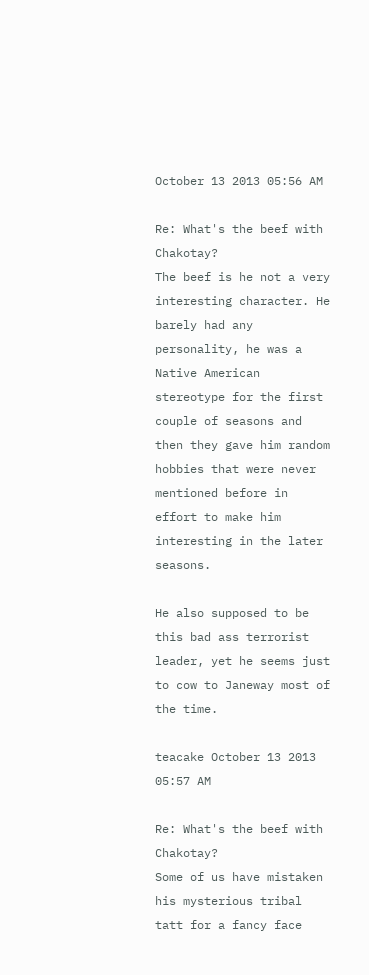October 13 2013 05:56 AM

Re: What's the beef with Chakotay?
The beef is he not a very interesting character. He barely had any personality, he was a Native American stereotype for the first couple of seasons and then they gave him random hobbies that were never mentioned before in effort to make him interesting in the later seasons.

He also supposed to be this bad ass terrorist leader, yet he seems just to cow to Janeway most of the time.

teacake October 13 2013 05:57 AM

Re: What's the beef with Chakotay?
Some of us have mistaken his mysterious tribal tatt for a fancy face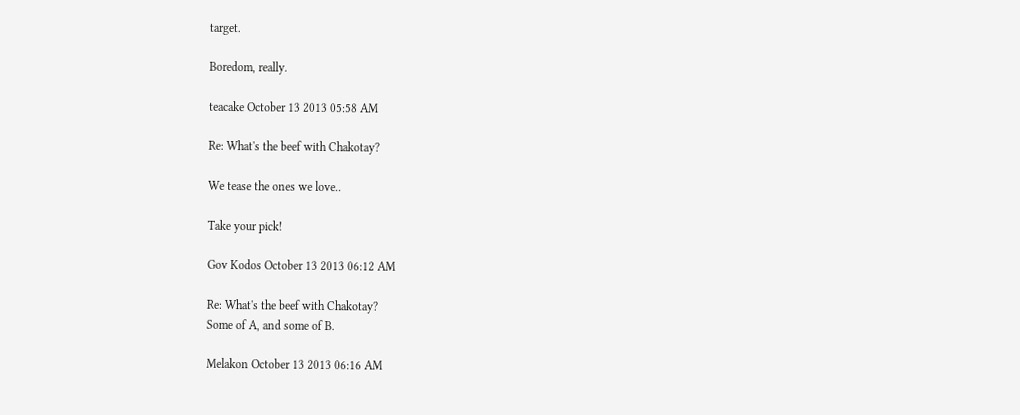target.

Boredom, really.

teacake October 13 2013 05:58 AM

Re: What's the beef with Chakotay?

We tease the ones we love..

Take your pick!

Gov Kodos October 13 2013 06:12 AM

Re: What's the beef with Chakotay?
Some of A, and some of B.

Melakon October 13 2013 06:16 AM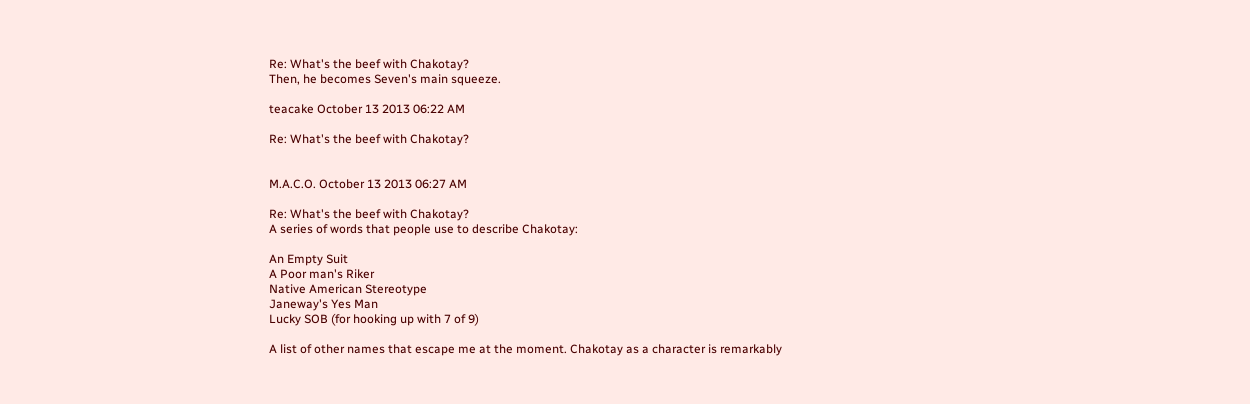Re: What's the beef with Chakotay?
Then, he becomes Seven's main squeeze.

teacake October 13 2013 06:22 AM

Re: What's the beef with Chakotay?


M.A.C.O. October 13 2013 06:27 AM

Re: What's the beef with Chakotay?
A series of words that people use to describe Chakotay:

An Empty Suit
A Poor man's Riker
Native American Stereotype
Janeway's Yes Man
Lucky SOB (for hooking up with 7 of 9)

A list of other names that escape me at the moment. Chakotay as a character is remarkably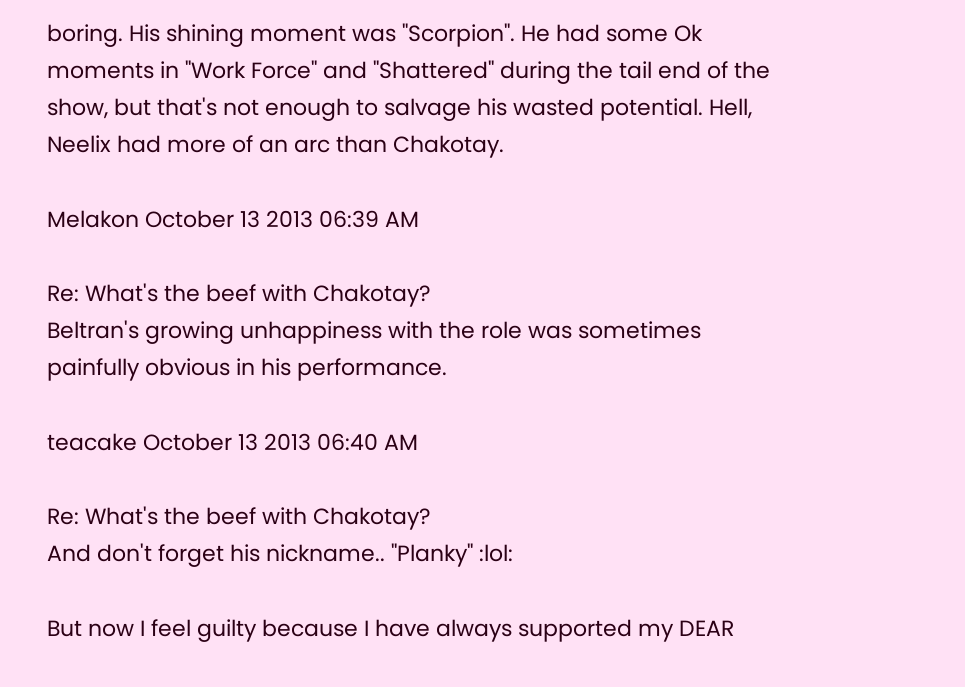boring. His shining moment was "Scorpion". He had some Ok moments in "Work Force" and "Shattered" during the tail end of the show, but that's not enough to salvage his wasted potential. Hell, Neelix had more of an arc than Chakotay.

Melakon October 13 2013 06:39 AM

Re: What's the beef with Chakotay?
Beltran's growing unhappiness with the role was sometimes painfully obvious in his performance.

teacake October 13 2013 06:40 AM

Re: What's the beef with Chakotay?
And don't forget his nickname.. "Planky" :lol:

But now I feel guilty because I have always supported my DEAR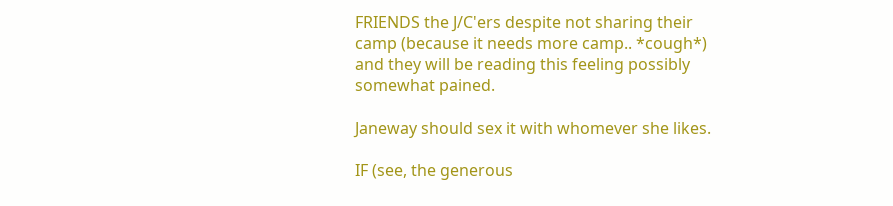FRIENDS the J/C'ers despite not sharing their camp (because it needs more camp.. *cough*) and they will be reading this feeling possibly somewhat pained.

Janeway should sex it with whomever she likes.

IF (see, the generous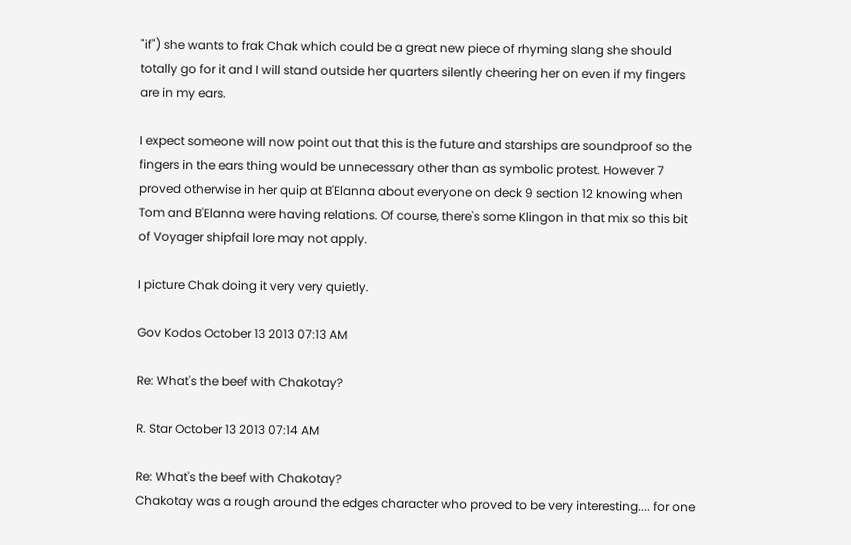"if") she wants to frak Chak which could be a great new piece of rhyming slang she should totally go for it and I will stand outside her quarters silently cheering her on even if my fingers are in my ears.

I expect someone will now point out that this is the future and starships are soundproof so the fingers in the ears thing would be unnecessary other than as symbolic protest. However 7 proved otherwise in her quip at B'Elanna about everyone on deck 9 section 12 knowing when Tom and B'Elanna were having relations. Of course, there's some Klingon in that mix so this bit of Voyager shipfail lore may not apply.

I picture Chak doing it very very quietly.

Gov Kodos October 13 2013 07:13 AM

Re: What's the beef with Chakotay?

R. Star October 13 2013 07:14 AM

Re: What's the beef with Chakotay?
Chakotay was a rough around the edges character who proved to be very interesting.... for one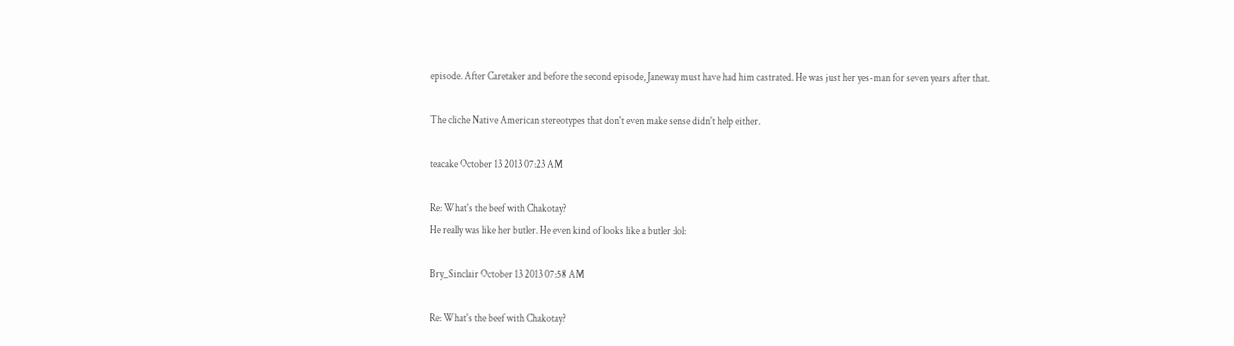episode. After Caretaker and before the second episode, Janeway must have had him castrated. He was just her yes-man for seven years after that.

The cliche Native American stereotypes that don't even make sense didn't help either.

teacake October 13 2013 07:23 AM

Re: What's the beef with Chakotay?
He really was like her butler. He even kind of looks like a butler :lol:

Bry_Sinclair October 13 2013 07:58 AM

Re: What's the beef with Chakotay?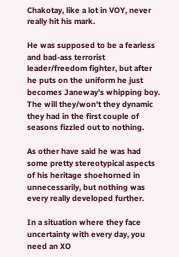Chakotay, like a lot in VOY, never really hit his mark.

He was supposed to be a fearless and bad-ass terrorist leader/freedom fighter, but after he puts on the uniform he just becomes Janeway's whipping boy. The will they/won't they dynamic they had in the first couple of seasons fizzled out to nothing.

As other have said he was had some pretty stereotypical aspects of his heritage shoehorned in unnecessarily, but nothing was every really developed further.

In a situation where they face uncertainty with every day, you need an XO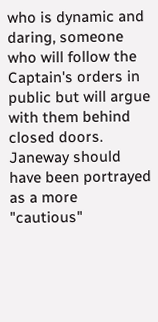who is dynamic and daring, someone who will follow the Captain's orders in public but will argue with them behind closed doors. Janeway should have been portrayed as a more "cautious"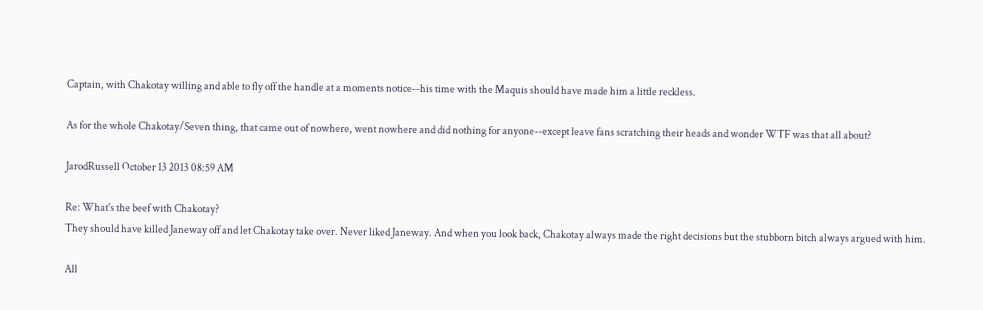Captain, with Chakotay willing and able to fly off the handle at a moments notice--his time with the Maquis should have made him a little reckless.

As for the whole Chakotay/Seven thing, that came out of nowhere, went nowhere and did nothing for anyone--except leave fans scratching their heads and wonder WTF was that all about?

JarodRussell October 13 2013 08:59 AM

Re: What's the beef with Chakotay?
They should have killed Janeway off and let Chakotay take over. Never liked Janeway. And when you look back, Chakotay always made the right decisions but the stubborn bitch always argued with him.

All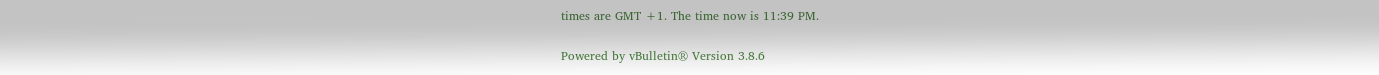times are GMT +1. The time now is 11:39 PM.

Powered by vBulletin® Version 3.8.6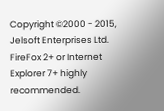Copyright ©2000 - 2015, Jelsoft Enterprises Ltd.
FireFox 2+ or Internet Explorer 7+ highly recommended.